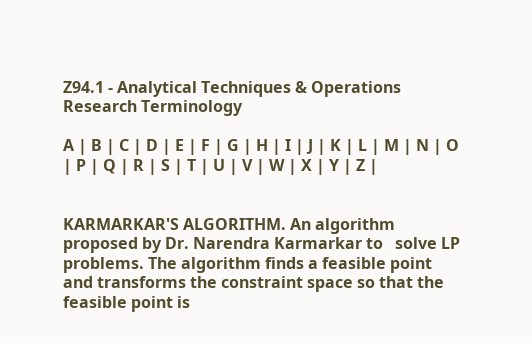Z94.1 - Analytical Techniques & Operations Research Terminology

A | B | C | D | E | F | G | H | I | J | K | L | M | N | O | P | Q | R | S | T | U | V | W | X | Y | Z |


KARMARKAR'S ALGORITHM. An algorithm proposed by Dr. Narendra Karmarkar to   solve LP problems. The algorithm finds a feasible point and transforms the constraint space so that the feasible point is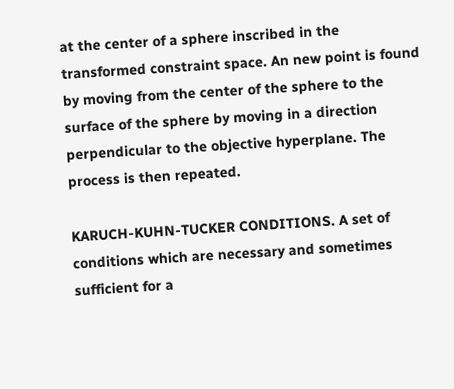at the center of a sphere inscribed in the transformed constraint space. An new point is found by moving from the center of the sphere to the surface of the sphere by moving in a direction perpendicular to the objective hyperplane. The process is then repeated.

KARUCH-KUHN-TUCKER CONDITIONS. A set of conditions which are necessary and sometimes sufficient for a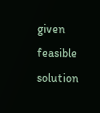given feasible solution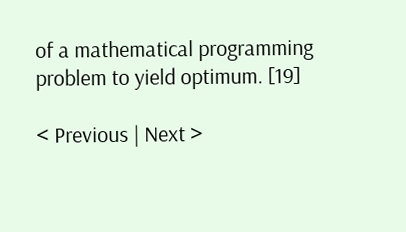of a mathematical programming problem to yield optimum. [19]

< Previous | Next >